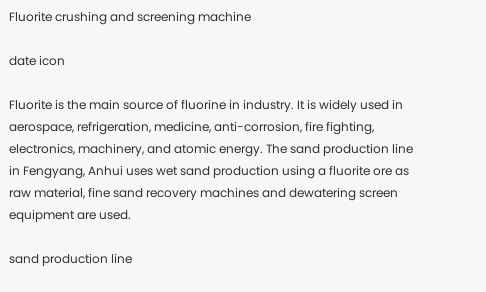Fluorite crushing and screening machine

date icon

Fluorite is the main source of fluorine in industry. It is widely used in aerospace, refrigeration, medicine, anti-corrosion, fire fighting, electronics, machinery, and atomic energy. The sand production line in Fengyang, Anhui uses wet sand production using a fluorite ore as raw material, fine sand recovery machines and dewatering screen equipment are used.

sand production line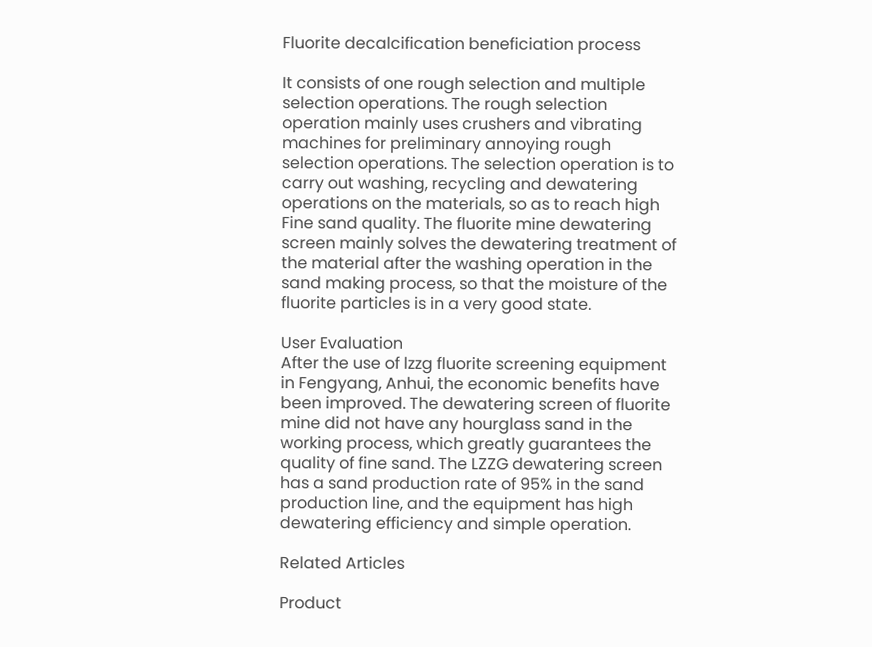Fluorite decalcification beneficiation process

It consists of one rough selection and multiple selection operations. The rough selection operation mainly uses crushers and vibrating machines for preliminary annoying rough selection operations. The selection operation is to carry out washing, recycling and dewatering operations on the materials, so as to reach high Fine sand quality. The fluorite mine dewatering screen mainly solves the dewatering treatment of the material after the washing operation in the sand making process, so that the moisture of the fluorite particles is in a very good state.

User Evaluation
After the use of lzzg fluorite screening equipment in Fengyang, Anhui, the economic benefits have been improved. The dewatering screen of fluorite mine did not have any hourglass sand in the working process, which greatly guarantees the quality of fine sand. The LZZG dewatering screen has a sand production rate of 95% in the sand production line, and the equipment has high dewatering efficiency and simple operation.

Related Articles

Product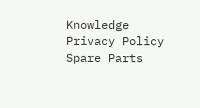Knowledge
Privacy Policy
Spare Parts